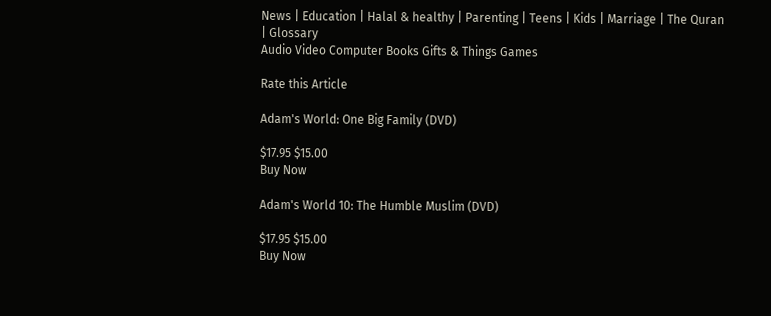News | Education | Halal & healthy | Parenting | Teens | Kids | Marriage | The Quran | Glossary
Audio Video Computer Books Gifts & Things Games

Rate this Article

Adam's World: One Big Family (DVD)

$17.95 $15.00
Buy Now

Adam's World 10: The Humble Muslim (DVD)

$17.95 $15.00
Buy Now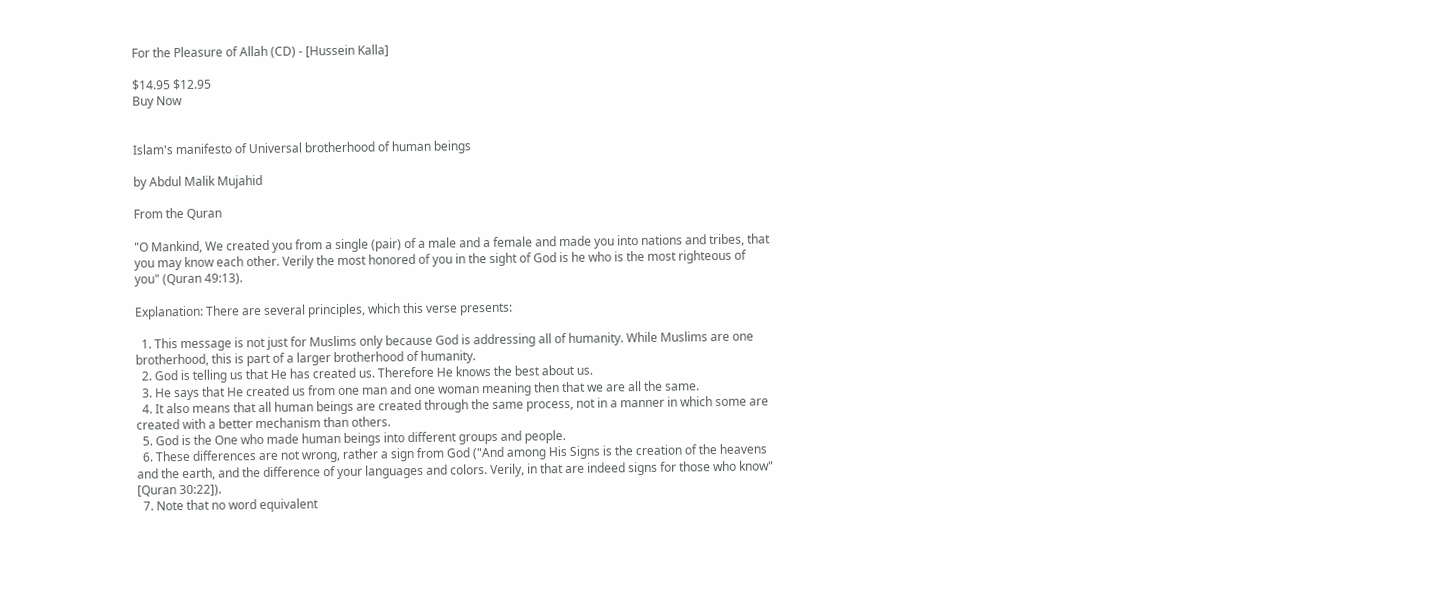For the Pleasure of Allah (CD) - [Hussein Kalla]

$14.95 $12.95
Buy Now


Islam's manifesto of Universal brotherhood of human beings

by Abdul Malik Mujahid

From the Quran

"O Mankind, We created you from a single (pair) of a male and a female and made you into nations and tribes, that you may know each other. Verily the most honored of you in the sight of God is he who is the most righteous of you" (Quran 49:13).

Explanation: There are several principles, which this verse presents:

  1. This message is not just for Muslims only because God is addressing all of humanity. While Muslims are one brotherhood, this is part of a larger brotherhood of humanity.
  2. God is telling us that He has created us. Therefore He knows the best about us.
  3. He says that He created us from one man and one woman meaning then that we are all the same.
  4. It also means that all human beings are created through the same process, not in a manner in which some are created with a better mechanism than others.
  5. God is the One who made human beings into different groups and people.
  6. These differences are not wrong, rather a sign from God ("And among His Signs is the creation of the heavens and the earth, and the difference of your languages and colors. Verily, in that are indeed signs for those who know" [Quran 30:22]).
  7. Note that no word equivalent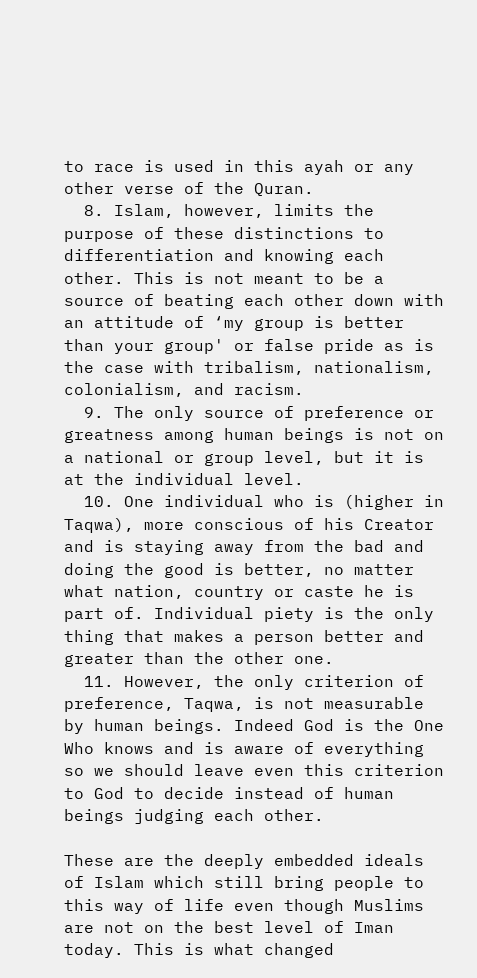to race is used in this ayah or any other verse of the Quran.
  8. Islam, however, limits the purpose of these distinctions to differentiation and knowing each other. This is not meant to be a source of beating each other down with an attitude of ‘my group is better than your group' or false pride as is the case with tribalism, nationalism, colonialism, and racism.
  9. The only source of preference or greatness among human beings is not on a national or group level, but it is at the individual level.
  10. One individual who is (higher in Taqwa), more conscious of his Creator and is staying away from the bad and doing the good is better, no matter what nation, country or caste he is part of. Individual piety is the only thing that makes a person better and greater than the other one.
  11. However, the only criterion of preference, Taqwa, is not measurable by human beings. Indeed God is the One Who knows and is aware of everything so we should leave even this criterion to God to decide instead of human beings judging each other.

These are the deeply embedded ideals of Islam which still bring people to this way of life even though Muslims are not on the best level of Iman today. This is what changed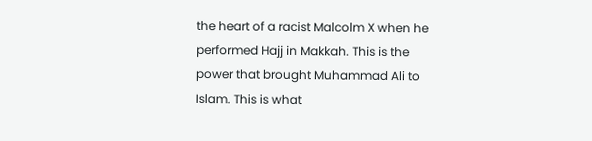the heart of a racist Malcolm X when he performed Hajj in Makkah. This is the power that brought Muhammad Ali to Islam. This is what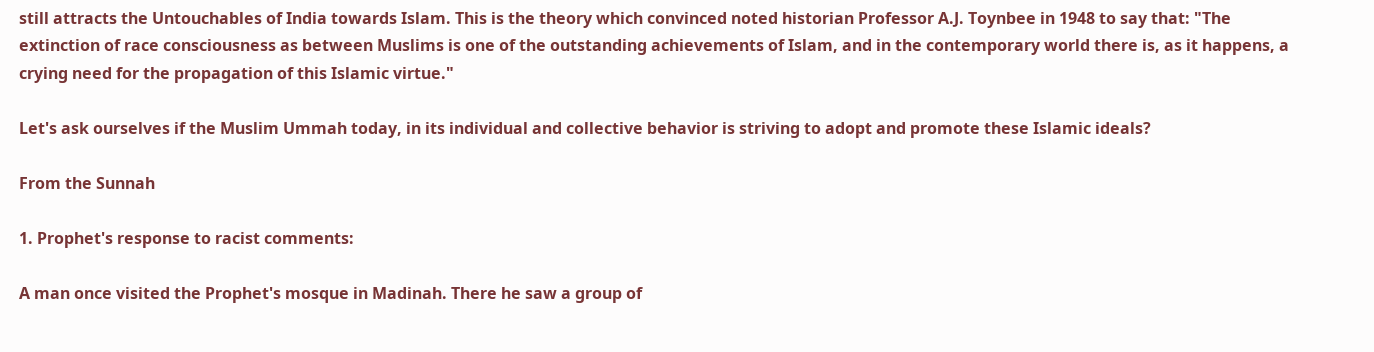still attracts the Untouchables of India towards Islam. This is the theory which convinced noted historian Professor A.J. Toynbee in 1948 to say that: "The extinction of race consciousness as between Muslims is one of the outstanding achievements of Islam, and in the contemporary world there is, as it happens, a crying need for the propagation of this Islamic virtue."

Let's ask ourselves if the Muslim Ummah today, in its individual and collective behavior is striving to adopt and promote these Islamic ideals?

From the Sunnah

1. Prophet's response to racist comments:

A man once visited the Prophet's mosque in Madinah. There he saw a group of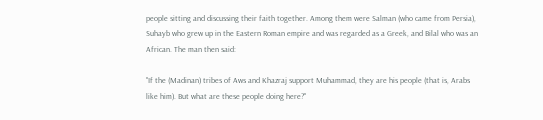people sitting and discussing their faith together. Among them were Salman (who came from Persia), Suhayb who grew up in the Eastern Roman empire and was regarded as a Greek, and Bilal who was an African. The man then said:

"If the (Madinan) tribes of Aws and Khazraj support Muhammad, they are his people (that is, Arabs like him). But what are these people doing here?"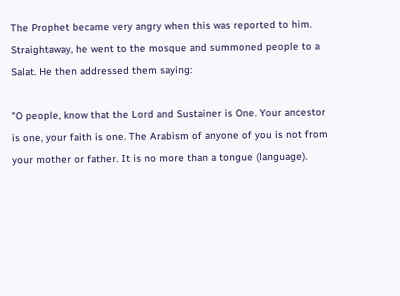The Prophet became very angry when this was reported to him. Straightaway, he went to the mosque and summoned people to a Salat. He then addressed them saying:

"O people, know that the Lord and Sustainer is One. Your ancestor is one, your faith is one. The Arabism of anyone of you is not from your mother or father. It is no more than a tongue (language).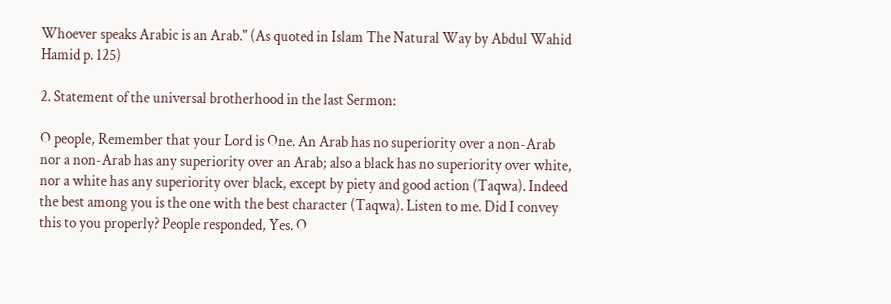Whoever speaks Arabic is an Arab." (As quoted in Islam The Natural Way by Abdul Wahid Hamid p. 125)

2. Statement of the universal brotherhood in the last Sermon:

O people, Remember that your Lord is One. An Arab has no superiority over a non-Arab nor a non-Arab has any superiority over an Arab; also a black has no superiority over white, nor a white has any superiority over black, except by piety and good action (Taqwa). Indeed the best among you is the one with the best character (Taqwa). Listen to me. Did I convey this to you properly? People responded, Yes. O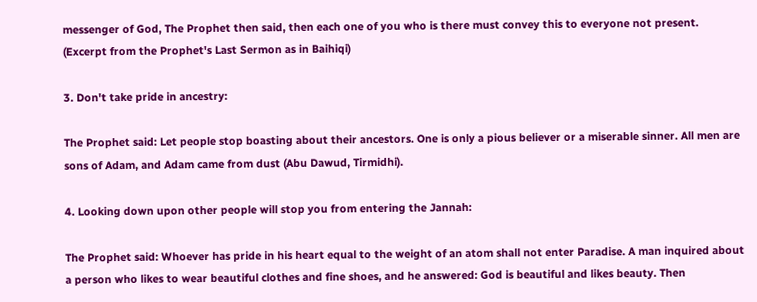messenger of God, The Prophet then said, then each one of you who is there must convey this to everyone not present. (Excerpt from the Prophet's Last Sermon as in Baihiqi)

3. Don't take pride in ancestry:

The Prophet said: Let people stop boasting about their ancestors. One is only a pious believer or a miserable sinner. All men are sons of Adam, and Adam came from dust (Abu Dawud, Tirmidhi).

4. Looking down upon other people will stop you from entering the Jannah:

The Prophet said: Whoever has pride in his heart equal to the weight of an atom shall not enter Paradise. A man inquired about a person who likes to wear beautiful clothes and fine shoes, and he answered: God is beautiful and likes beauty. Then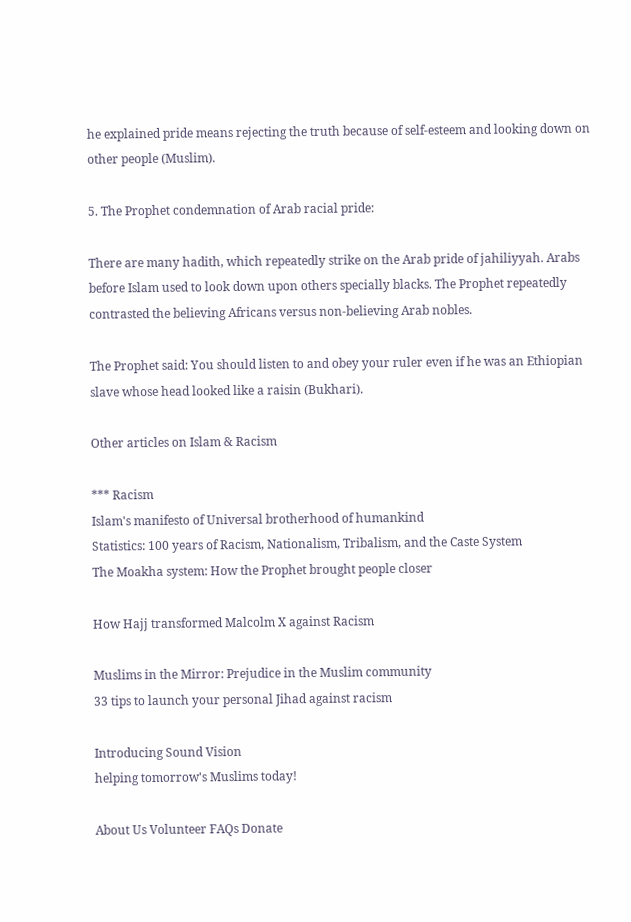he explained pride means rejecting the truth because of self-esteem and looking down on other people (Muslim).

5. The Prophet condemnation of Arab racial pride:

There are many hadith, which repeatedly strike on the Arab pride of jahiliyyah. Arabs before Islam used to look down upon others specially blacks. The Prophet repeatedly contrasted the believing Africans versus non-believing Arab nobles.

The Prophet said: You should listen to and obey your ruler even if he was an Ethiopian slave whose head looked like a raisin (Bukhari).

Other articles on Islam & Racism

*** Racism
Islam's manifesto of Universal brotherhood of humankind
Statistics: 100 years of Racism, Nationalism, Tribalism, and the Caste System
The Moakha system: How the Prophet brought people closer

How Hajj transformed Malcolm X against Racism

Muslims in the Mirror: Prejudice in the Muslim community
33 tips to launch your personal Jihad against racism

Introducing Sound Vision
helping tomorrow's Muslims today!

About Us Volunteer FAQs Donate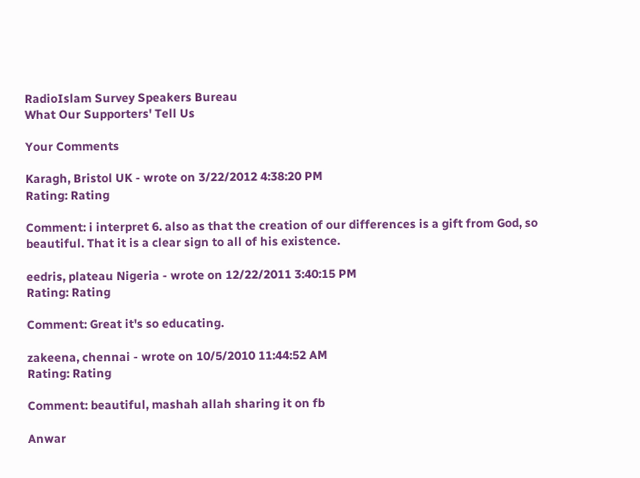RadioIslam Survey Speakers Bureau
What Our Supporters' Tell Us

Your Comments

Karagh, Bristol UK - wrote on 3/22/2012 4:38:20 PM
Rating: Rating

Comment: i interpret 6. also as that the creation of our differences is a gift from God, so beautiful. That it is a clear sign to all of his existence.

eedris, plateau Nigeria - wrote on 12/22/2011 3:40:15 PM
Rating: Rating

Comment: Great it's so educating.

zakeena, chennai - wrote on 10/5/2010 11:44:52 AM
Rating: Rating

Comment: beautiful, mashah allah sharing it on fb

Anwar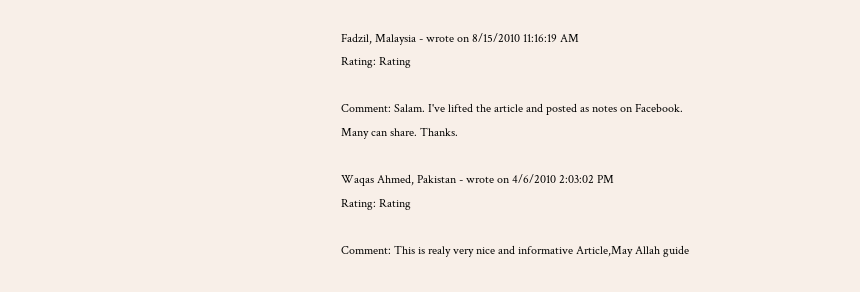Fadzil, Malaysia - wrote on 8/15/2010 11:16:19 AM
Rating: Rating

Comment: Salam. I've lifted the article and posted as notes on Facebook. Many can share. Thanks.

Waqas Ahmed, Pakistan - wrote on 4/6/2010 2:03:02 PM
Rating: Rating

Comment: This is realy very nice and informative Article,May Allah guide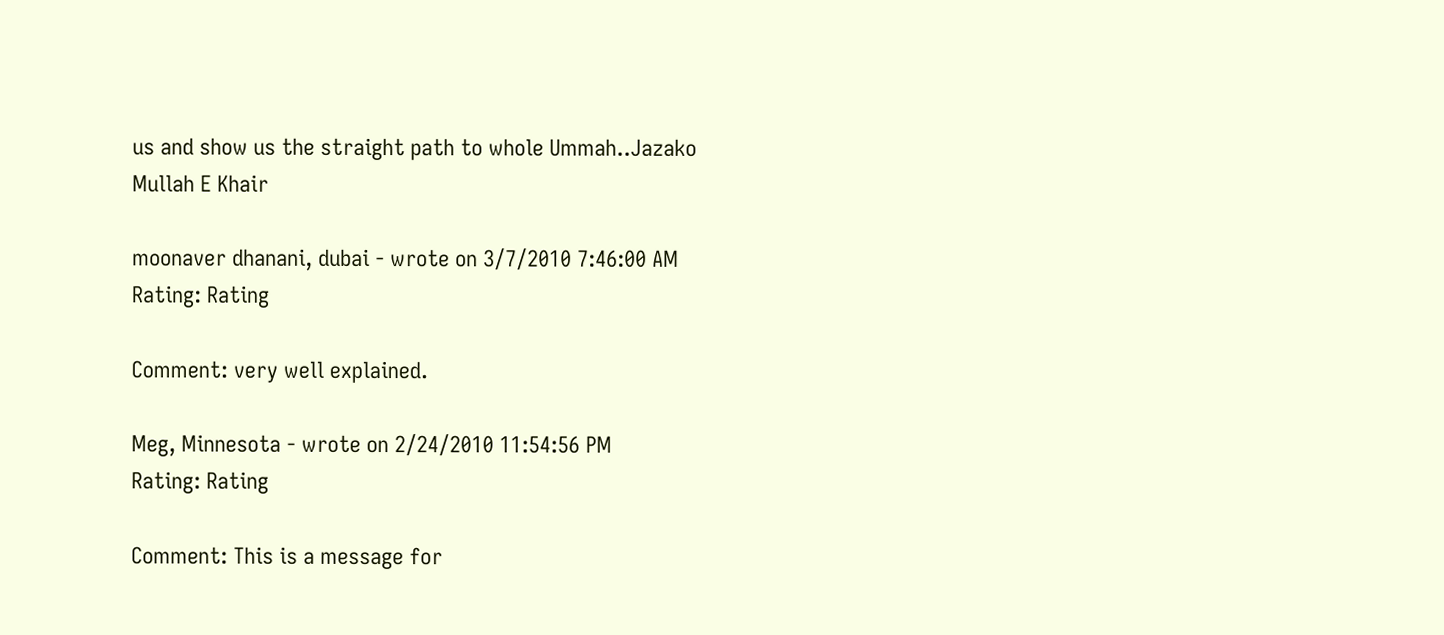us and show us the straight path to whole Ummah..Jazako Mullah E Khair

moonaver dhanani, dubai - wrote on 3/7/2010 7:46:00 AM
Rating: Rating

Comment: very well explained.

Meg, Minnesota - wrote on 2/24/2010 11:54:56 PM
Rating: Rating

Comment: This is a message for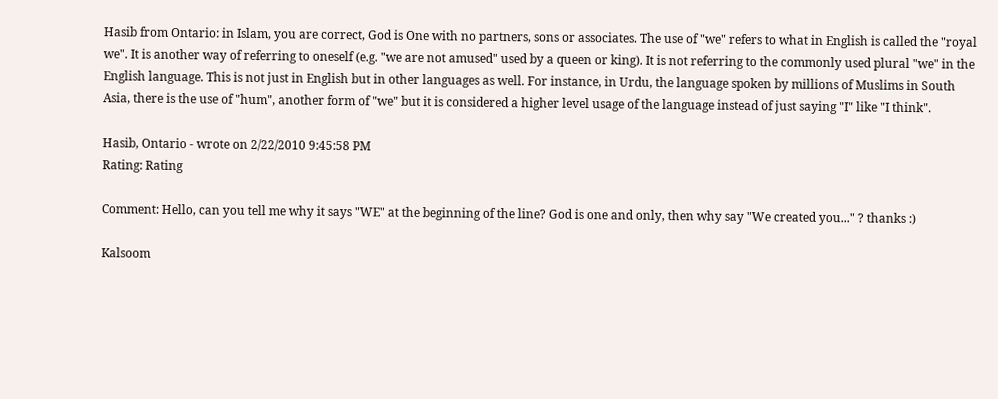Hasib from Ontario: in Islam, you are correct, God is One with no partners, sons or associates. The use of "we" refers to what in English is called the "royal we". It is another way of referring to oneself (e.g. "we are not amused" used by a queen or king). It is not referring to the commonly used plural "we" in the English language. This is not just in English but in other languages as well. For instance, in Urdu, the language spoken by millions of Muslims in South Asia, there is the use of "hum", another form of "we" but it is considered a higher level usage of the language instead of just saying "I" like "I think".

Hasib, Ontario - wrote on 2/22/2010 9:45:58 PM
Rating: Rating

Comment: Hello, can you tell me why it says "WE" at the beginning of the line? God is one and only, then why say "We created you..." ? thanks :)

Kalsoom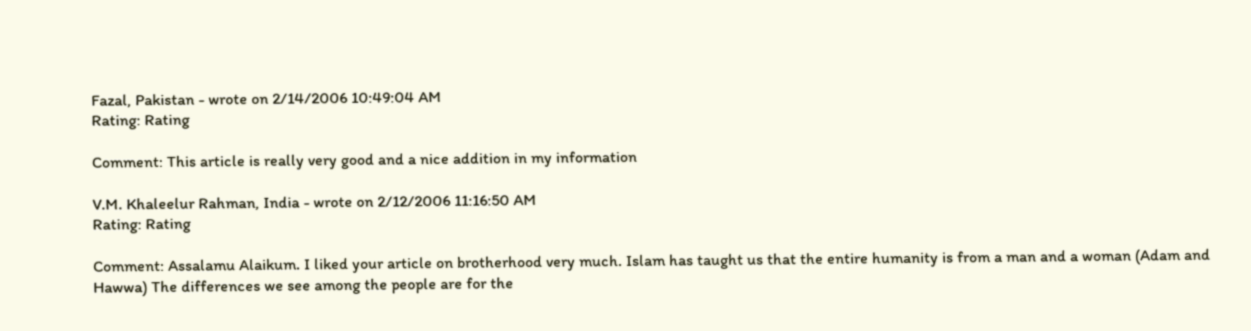Fazal, Pakistan - wrote on 2/14/2006 10:49:04 AM
Rating: Rating

Comment: This article is really very good and a nice addition in my information

V.M. Khaleelur Rahman, India - wrote on 2/12/2006 11:16:50 AM
Rating: Rating

Comment: Assalamu Alaikum. I liked your article on brotherhood very much. Islam has taught us that the entire humanity is from a man and a woman (Adam and Hawwa) The differences we see among the people are for the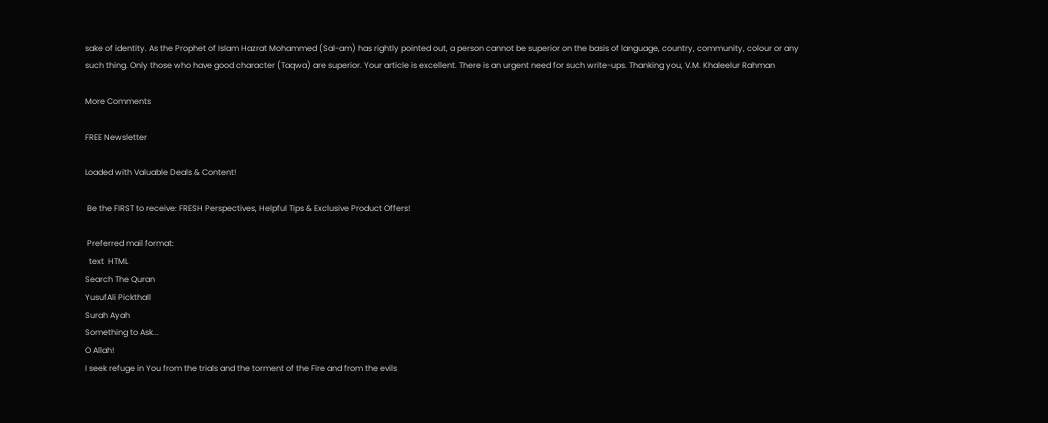sake of identity. As the Prophet of Islam Hazrat Mohammed (Sal-am) has rightly pointed out, a person cannot be superior on the basis of language, country, community, colour or any such thing. Only those who have good character (Taqwa) are superior. Your article is excellent. There is an urgent need for such write-ups. Thanking you, V.M. Khaleelur Rahman

More Comments

FREE Newsletter

Loaded with Valuable Deals & Content!

 Be the FIRST to receive: FRESH Perspectives, Helpful Tips & Exclusive Product Offers!

 Preferred mail format:
  text  HTML
Search The Quran
YusufAli Pickthall
Surah Ayah
Something to Ask...
O Allah!
I seek refuge in You from the trials and the torment of the Fire and from the evils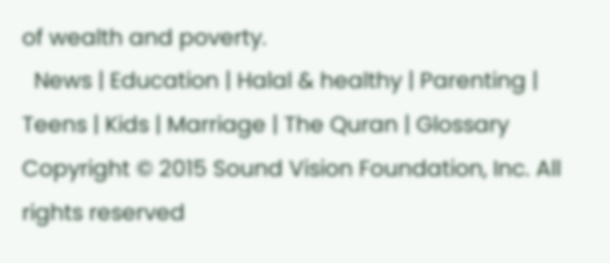of wealth and poverty.
  News | Education | Halal & healthy | Parenting | Teens | Kids | Marriage | The Quran | Glossary
Copyright © 2015 Sound Vision Foundation, Inc. All rights reserved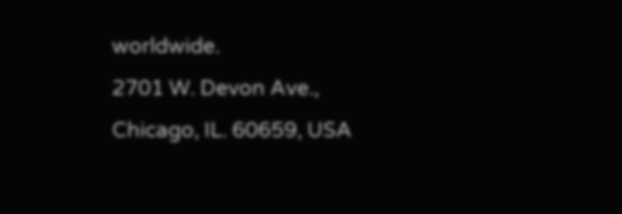worldwide.
2701 W. Devon Ave., Chicago, IL. 60659, USA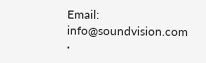Email: info@soundvision.com ·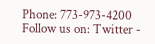Phone: 773-973-4200
Follow us on: Twitter -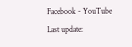Facebook - YouTube
Last update: